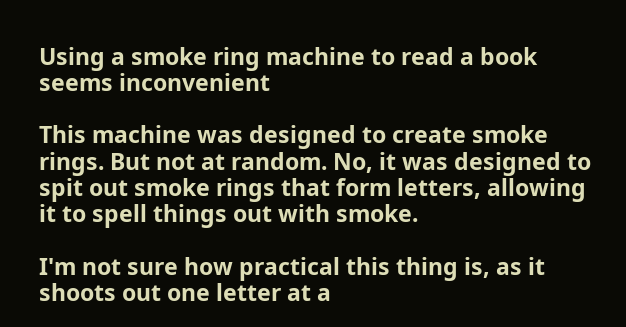Using a smoke ring machine to read a book seems inconvenient

This machine was designed to create smoke rings. But not at random. No, it was designed to spit out smoke rings that form letters, allowing it to spell things out with smoke.

I'm not sure how practical this thing is, as it shoots out one letter at a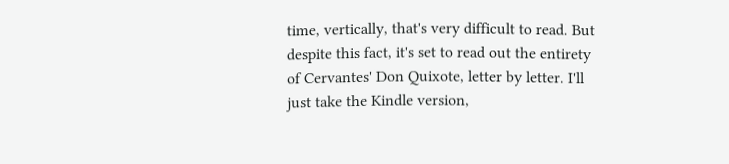time, vertically, that's very difficult to read. But despite this fact, it's set to read out the entirety of Cervantes' Don Quixote, letter by letter. I'll just take the Kindle version,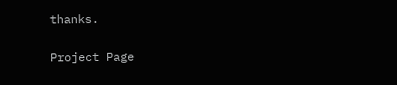thanks.

Project Page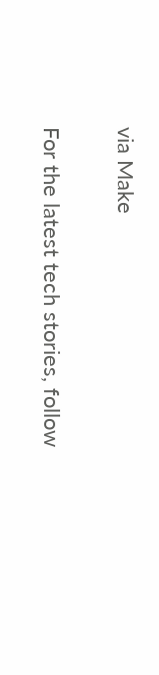via Make

For the latest tech stories, follow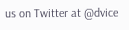us on Twitter at @dvice